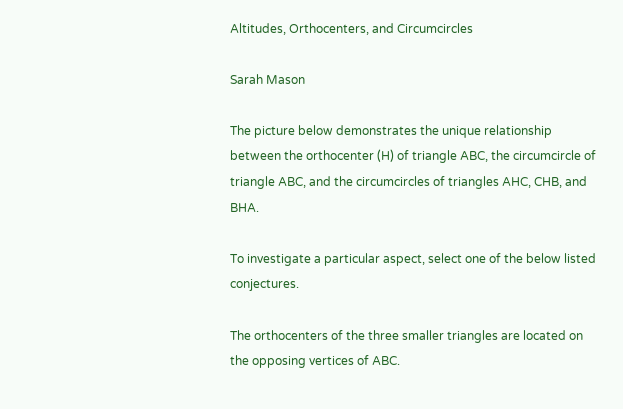Altitudes, Orthocenters, and Circumcircles

Sarah Mason

The picture below demonstrates the unique relationship between the orthocenter (H) of triangle ABC, the circumcircle of triangle ABC, and the circumcircles of triangles AHC, CHB, and BHA.

To investigate a particular aspect, select one of the below listed conjectures.

The orthocenters of the three smaller triangles are located on the opposing vertices of ABC.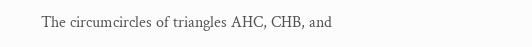The circumcircles of triangles AHC, CHB, and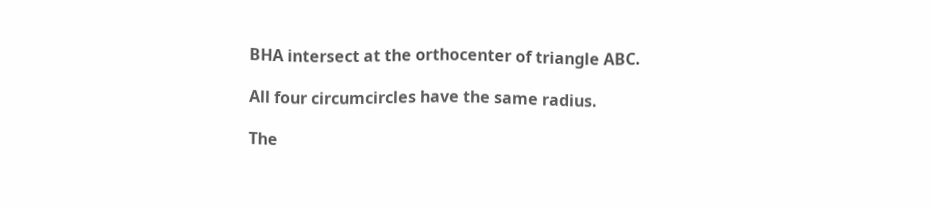BHA intersect at the orthocenter of triangle ABC.

All four circumcircles have the same radius.

The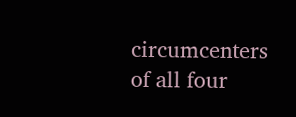circumcenters of all four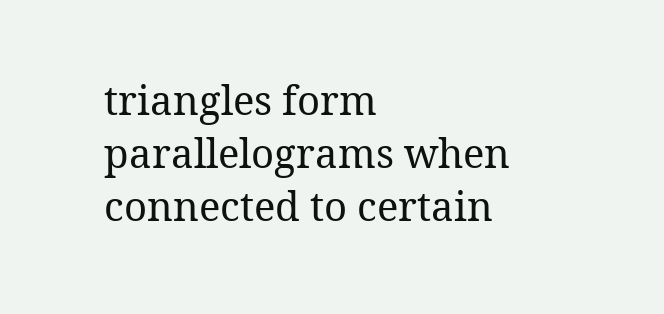triangles form parallelograms when connected to certain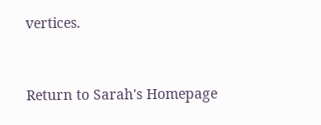vertices.


Return to Sarah's Homepage